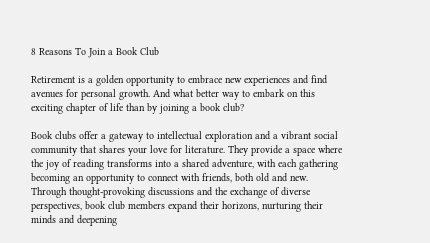8 Reasons To Join a Book Club

Retirement is a golden opportunity to embrace new experiences and find avenues for personal growth. And what better way to embark on this exciting chapter of life than by joining a book club?

Book clubs offer a gateway to intellectual exploration and a vibrant social community that shares your love for literature. They provide a space where the joy of reading transforms into a shared adventure, with each gathering becoming an opportunity to connect with friends, both old and new. Through thought-provoking discussions and the exchange of diverse perspectives, book club members expand their horizons, nurturing their minds and deepening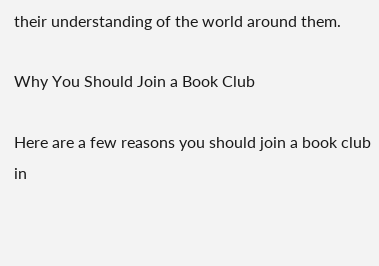their understanding of the world around them.

Why You Should Join a Book Club

Here are a few reasons you should join a book club in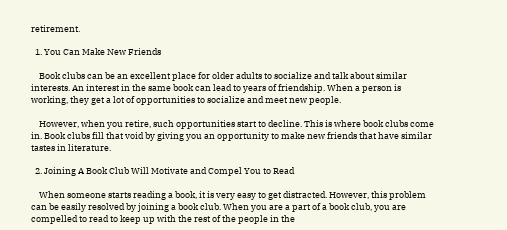retirement.

  1. You Can Make New Friends

    Book clubs can be an excellent place for older adults to socialize and talk about similar interests. An interest in the same book can lead to years of friendship. When a person is working, they get a lot of opportunities to socialize and meet new people.

    However, when you retire, such opportunities start to decline. This is where book clubs come in. Book clubs fill that void by giving you an opportunity to make new friends that have similar tastes in literature.

  2. Joining A Book Club Will Motivate and Compel You to Read

    When someone starts reading a book, it is very easy to get distracted. However, this problem can be easily resolved by joining a book club. When you are a part of a book club, you are compelled to read to keep up with the rest of the people in the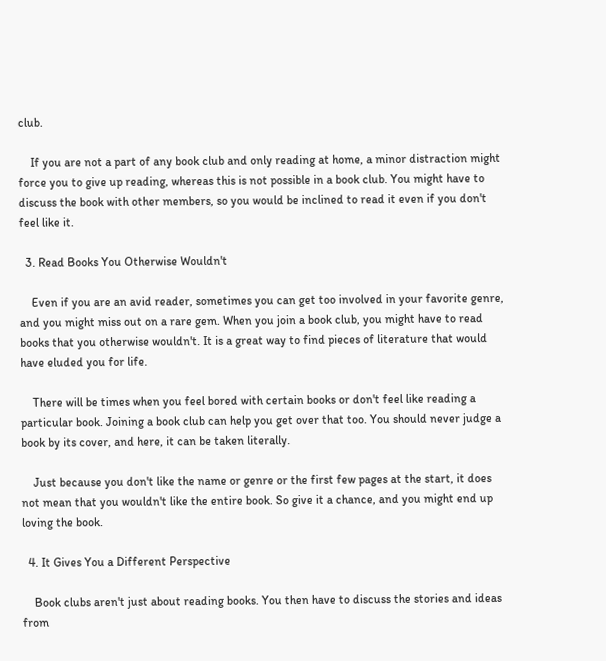club.

    If you are not a part of any book club and only reading at home, a minor distraction might force you to give up reading, whereas this is not possible in a book club. You might have to discuss the book with other members, so you would be inclined to read it even if you don't feel like it.

  3. Read Books You Otherwise Wouldn't

    Even if you are an avid reader, sometimes you can get too involved in your favorite genre, and you might miss out on a rare gem. When you join a book club, you might have to read books that you otherwise wouldn't. It is a great way to find pieces of literature that would have eluded you for life.

    There will be times when you feel bored with certain books or don't feel like reading a particular book. Joining a book club can help you get over that too. You should never judge a book by its cover, and here, it can be taken literally.

    Just because you don't like the name or genre or the first few pages at the start, it does not mean that you wouldn't like the entire book. So give it a chance, and you might end up loving the book.

  4. It Gives You a Different Perspective

    Book clubs aren't just about reading books. You then have to discuss the stories and ideas from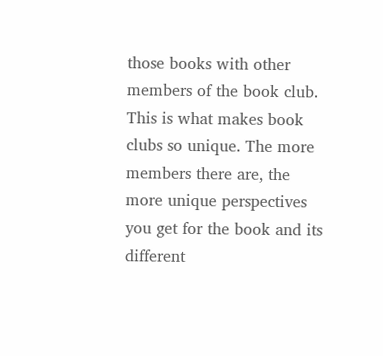those books with other members of the book club. This is what makes book clubs so unique. The more members there are, the more unique perspectives you get for the book and its different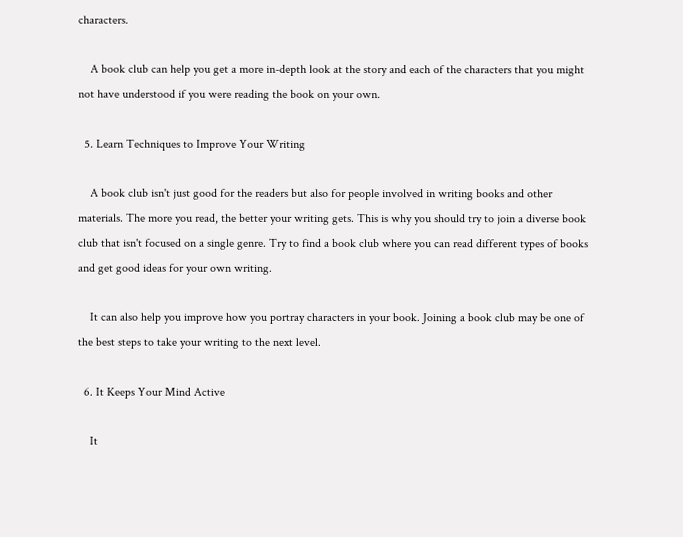characters.

    A book club can help you get a more in-depth look at the story and each of the characters that you might not have understood if you were reading the book on your own.

  5. Learn Techniques to Improve Your Writing

    A book club isn't just good for the readers but also for people involved in writing books and other materials. The more you read, the better your writing gets. This is why you should try to join a diverse book club that isn't focused on a single genre. Try to find a book club where you can read different types of books and get good ideas for your own writing.

    It can also help you improve how you portray characters in your book. Joining a book club may be one of the best steps to take your writing to the next level.

  6. It Keeps Your Mind Active

    It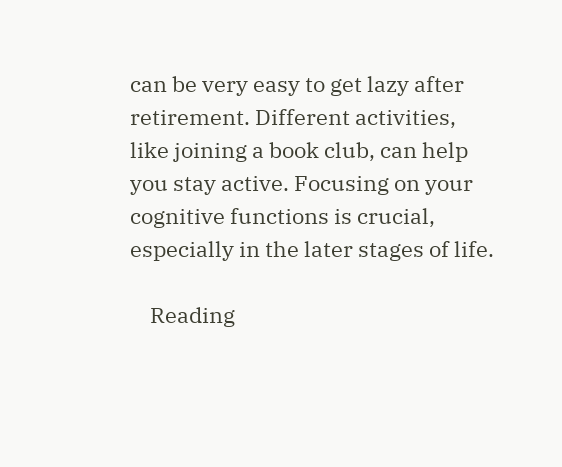can be very easy to get lazy after retirement. Different activities, like joining a book club, can help you stay active. Focusing on your cognitive functions is crucial, especially in the later stages of life.

    Reading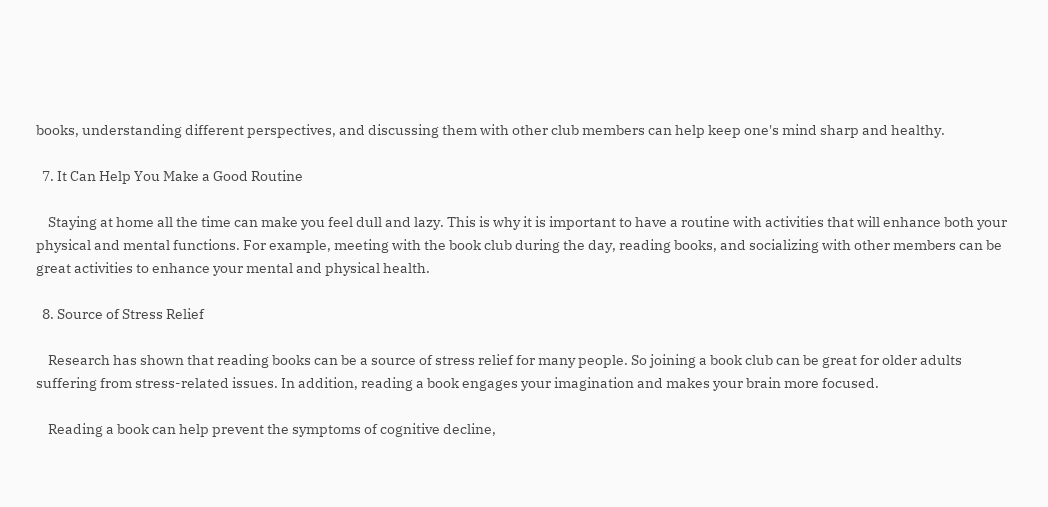books, understanding different perspectives, and discussing them with other club members can help keep one's mind sharp and healthy.

  7. It Can Help You Make a Good Routine

    Staying at home all the time can make you feel dull and lazy. This is why it is important to have a routine with activities that will enhance both your physical and mental functions. For example, meeting with the book club during the day, reading books, and socializing with other members can be great activities to enhance your mental and physical health.

  8. Source of Stress Relief

    Research has shown that reading books can be a source of stress relief for many people. So joining a book club can be great for older adults suffering from stress-related issues. In addition, reading a book engages your imagination and makes your brain more focused.

    Reading a book can help prevent the symptoms of cognitive decline,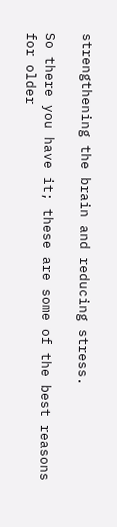strengthening the brain and reducing stress.

So there you have it; these are some of the best reasons for older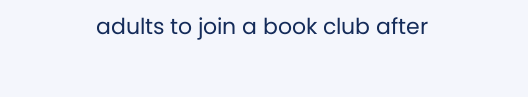adults to join a book club after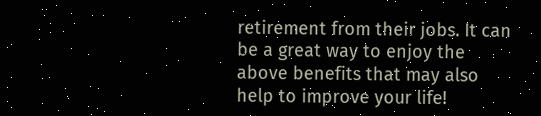retirement from their jobs. It can be a great way to enjoy the above benefits that may also help to improve your life!